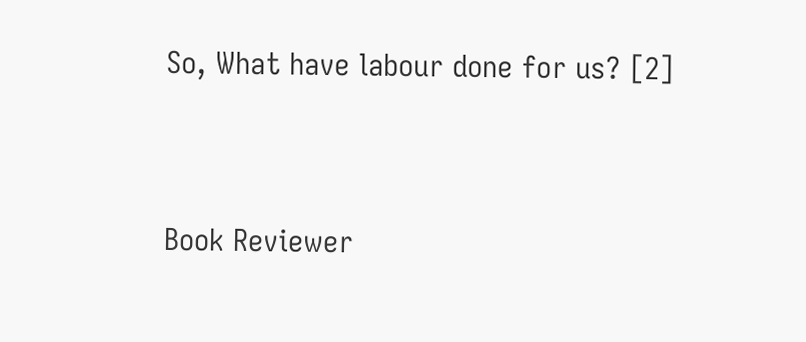So, What have labour done for us? [2]


Book Reviewer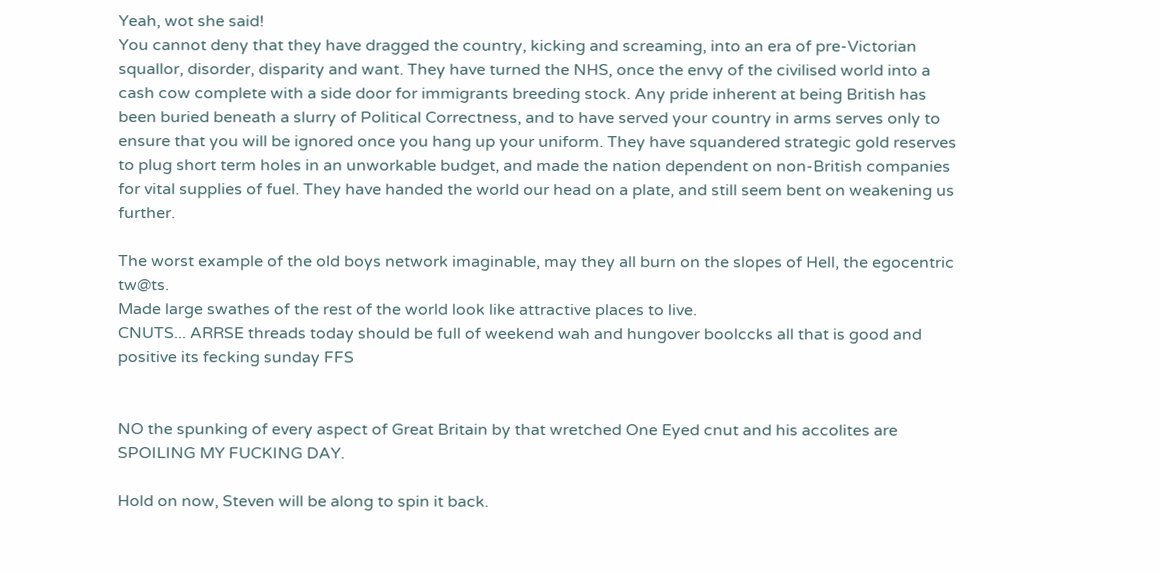Yeah, wot she said!
You cannot deny that they have dragged the country, kicking and screaming, into an era of pre-Victorian squallor, disorder, disparity and want. They have turned the NHS, once the envy of the civilised world into a cash cow complete with a side door for immigrants breeding stock. Any pride inherent at being British has been buried beneath a slurry of Political Correctness, and to have served your country in arms serves only to ensure that you will be ignored once you hang up your uniform. They have squandered strategic gold reserves to plug short term holes in an unworkable budget, and made the nation dependent on non-British companies for vital supplies of fuel. They have handed the world our head on a plate, and still seem bent on weakening us further.

The worst example of the old boys network imaginable, may they all burn on the slopes of Hell, the egocentric tw@ts.
Made large swathes of the rest of the world look like attractive places to live.
CNUTS... ARRSE threads today should be full of weekend wah and hungover boolccks all that is good and positive its fecking sunday FFS


NO the spunking of every aspect of Great Britain by that wretched One Eyed cnut and his accolites are SPOILING MY FUCKING DAY.

Hold on now, Steven will be along to spin it back.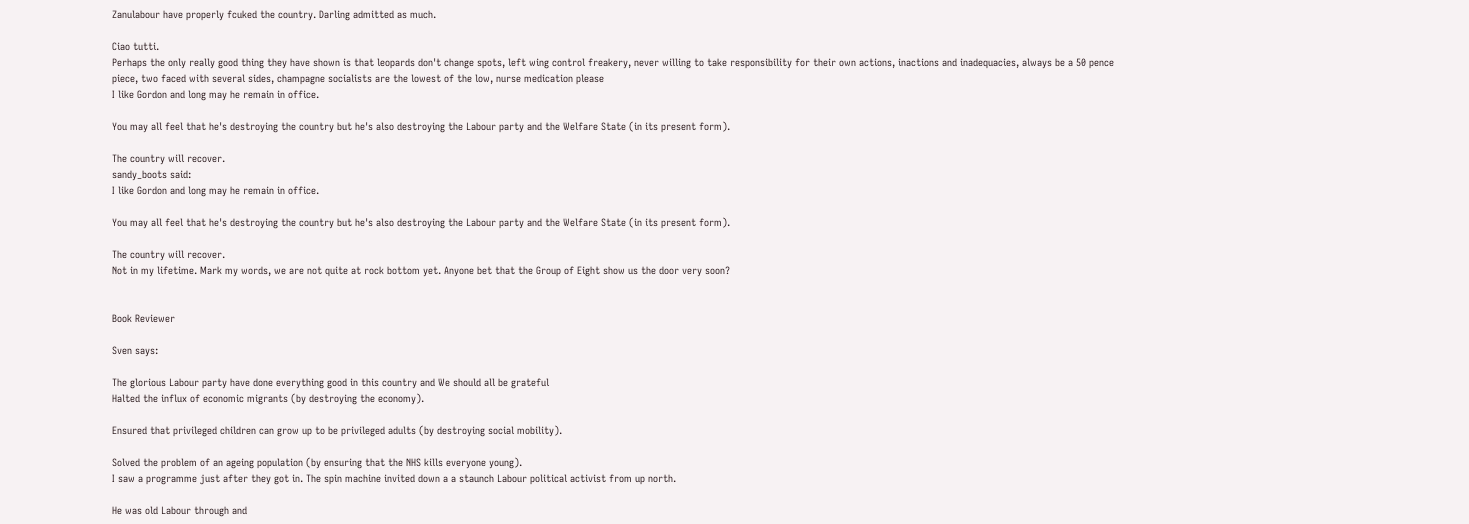Zanulabour have properly fcuked the country. Darling admitted as much.

Ciao tutti.
Perhaps the only really good thing they have shown is that leopards don't change spots, left wing control freakery, never willing to take responsibility for their own actions, inactions and inadequacies, always be a 50 pence piece, two faced with several sides, champagne socialists are the lowest of the low, nurse medication please
I like Gordon and long may he remain in office.

You may all feel that he's destroying the country but he's also destroying the Labour party and the Welfare State (in its present form).

The country will recover.
sandy_boots said:
I like Gordon and long may he remain in office.

You may all feel that he's destroying the country but he's also destroying the Labour party and the Welfare State (in its present form).

The country will recover.
Not in my lifetime. Mark my words, we are not quite at rock bottom yet. Anyone bet that the Group of Eight show us the door very soon?


Book Reviewer

Sven says:

The glorious Labour party have done everything good in this country and We should all be grateful
Halted the influx of economic migrants (by destroying the economy).

Ensured that privileged children can grow up to be privileged adults (by destroying social mobility).

Solved the problem of an ageing population (by ensuring that the NHS kills everyone young).
I saw a programme just after they got in. The spin machine invited down a a staunch Labour political activist from up north.

He was old Labour through and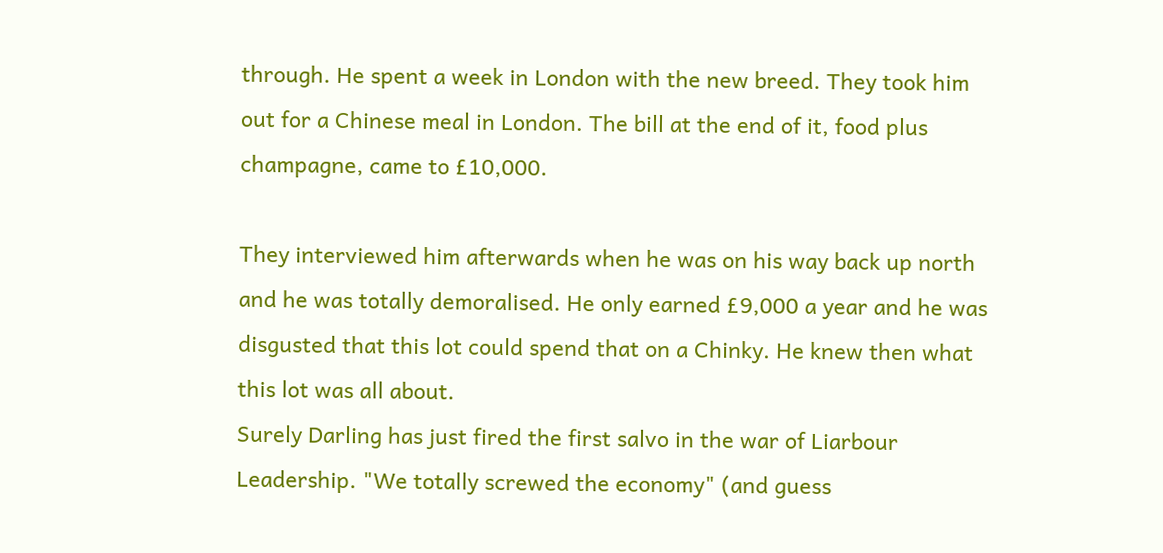through. He spent a week in London with the new breed. They took him out for a Chinese meal in London. The bill at the end of it, food plus champagne, came to £10,000.

They interviewed him afterwards when he was on his way back up north and he was totally demoralised. He only earned £9,000 a year and he was disgusted that this lot could spend that on a Chinky. He knew then what this lot was all about.
Surely Darling has just fired the first salvo in the war of Liarbour Leadership. "We totally screwed the economy" (and guess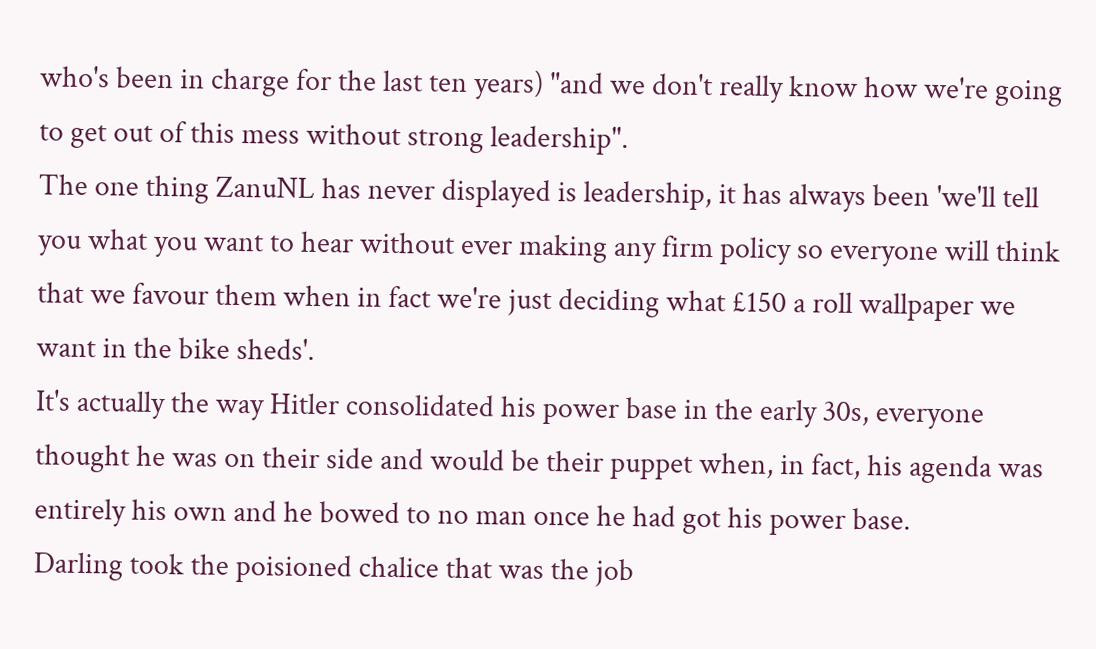who's been in charge for the last ten years) "and we don't really know how we're going to get out of this mess without strong leadership".
The one thing ZanuNL has never displayed is leadership, it has always been 'we'll tell you what you want to hear without ever making any firm policy so everyone will think that we favour them when in fact we're just deciding what £150 a roll wallpaper we want in the bike sheds'.
It's actually the way Hitler consolidated his power base in the early 30s, everyone thought he was on their side and would be their puppet when, in fact, his agenda was entirely his own and he bowed to no man once he had got his power base.
Darling took the poisioned chalice that was the job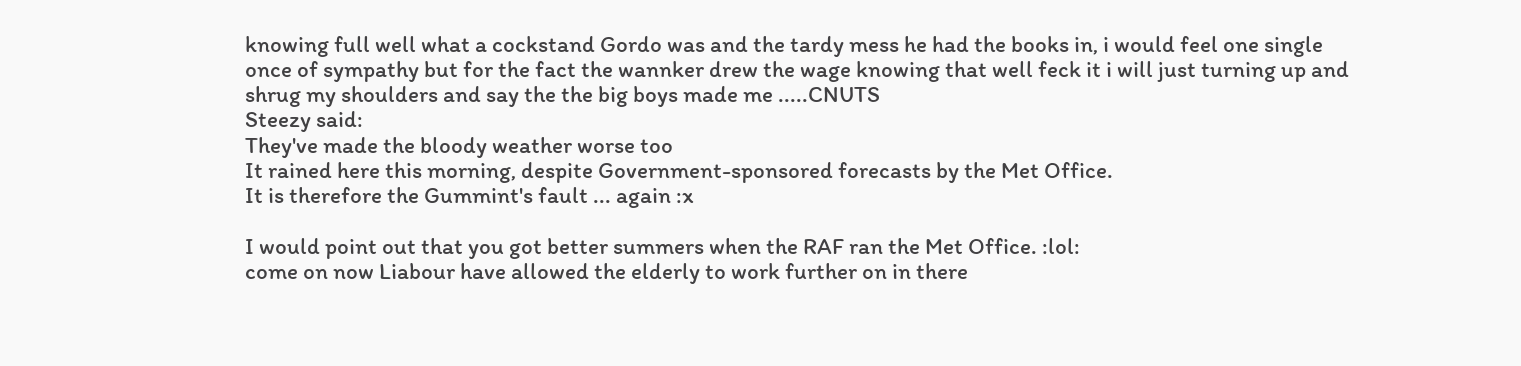knowing full well what a cockstand Gordo was and the tardy mess he had the books in, i would feel one single once of sympathy but for the fact the wannker drew the wage knowing that well feck it i will just turning up and shrug my shoulders and say the the big boys made me .....CNUTS
Steezy said:
They've made the bloody weather worse too
It rained here this morning, despite Government-sponsored forecasts by the Met Office.
It is therefore the Gummint's fault ... again :x

I would point out that you got better summers when the RAF ran the Met Office. :lol:
come on now Liabour have allowed the elderly to work further on in there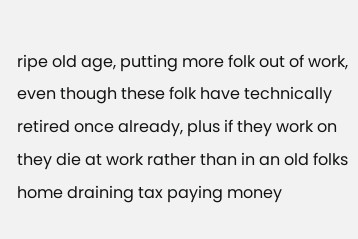ripe old age, putting more folk out of work, even though these folk have technically retired once already, plus if they work on they die at work rather than in an old folks home draining tax paying money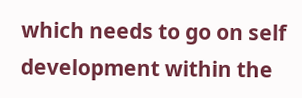which needs to go on self development within the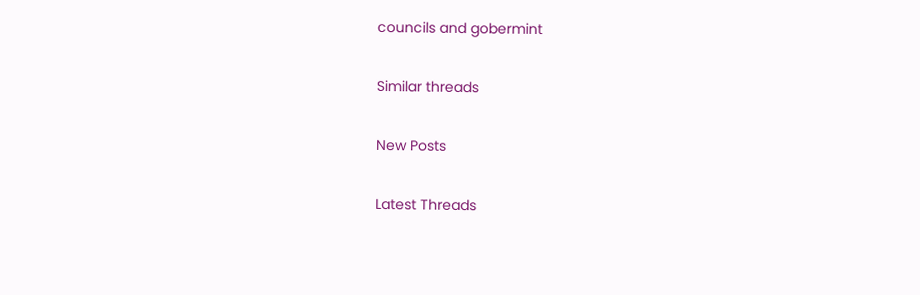councils and gobermint

Similar threads

New Posts

Latest Threads